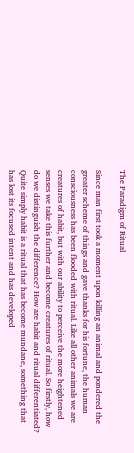The Paradigm of Ritual

Since man first took a moment upon killing an animal and pondered the greater scheme of things and gave thanks for his fortune, the human consciousness has been flooded with ritual. Like all other animals we are creatures of habit, but with our ability to perceive the more heightened senses we take this further and become creatures of ritual. So firstly, how do we distinguish the difference? How are habit and ritual differentiated? Quite simply habit is a ritual that has become mundane, something that has lost its focused intent and has developed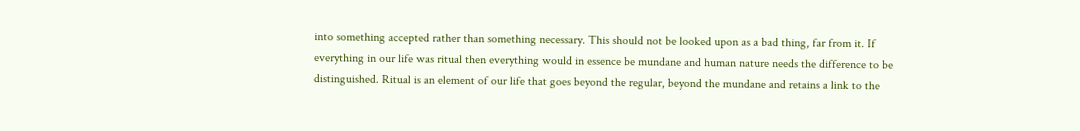into something accepted rather than something necessary. This should not be looked upon as a bad thing, far from it. If everything in our life was ritual then everything would in essence be mundane and human nature needs the difference to be distinguished. Ritual is an element of our life that goes beyond the regular, beyond the mundane and retains a link to the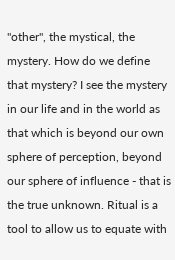"other", the mystical, the mystery. How do we define that mystery? I see the mystery in our life and in the world as that which is beyond our own sphere of perception, beyond our sphere of influence - that is the true unknown. Ritual is a tool to allow us to equate with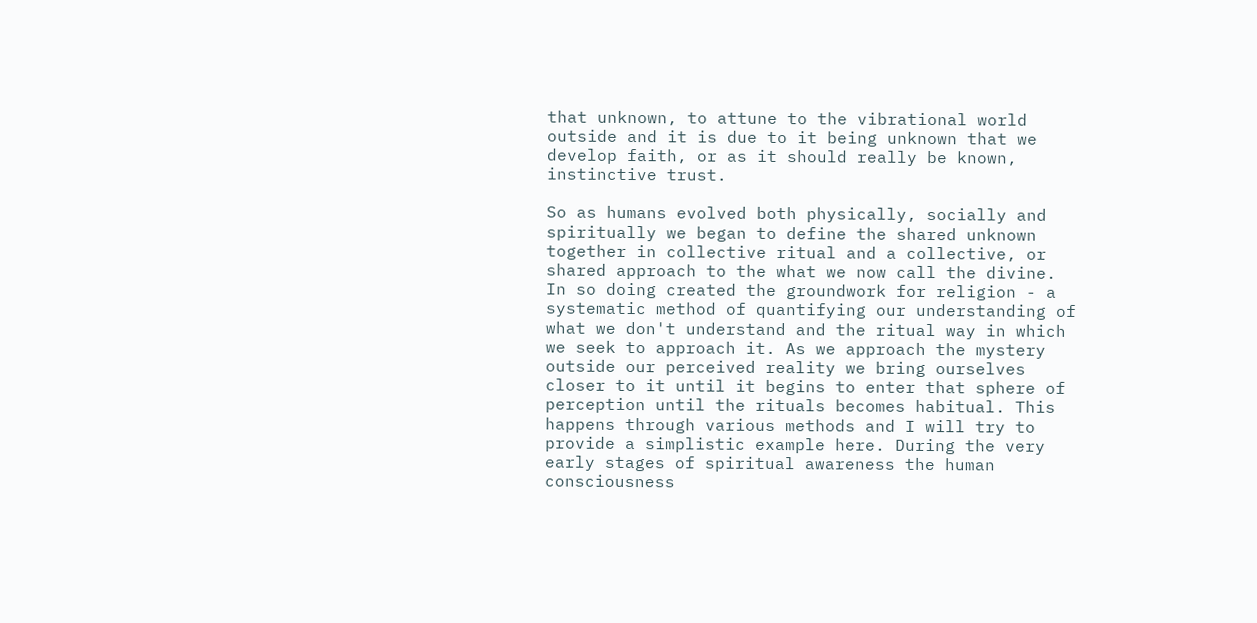that unknown, to attune to the vibrational world outside and it is due to it being unknown that we develop faith, or as it should really be known, instinctive trust.

So as humans evolved both physically, socially and spiritually we began to define the shared unknown together in collective ritual and a collective, or shared approach to the what we now call the divine. In so doing created the groundwork for religion - a systematic method of quantifying our understanding of what we don't understand and the ritual way in which we seek to approach it. As we approach the mystery outside our perceived reality we bring ourselves closer to it until it begins to enter that sphere of perception until the rituals becomes habitual. This happens through various methods and I will try to provide a simplistic example here. During the very early stages of spiritual awareness the human consciousness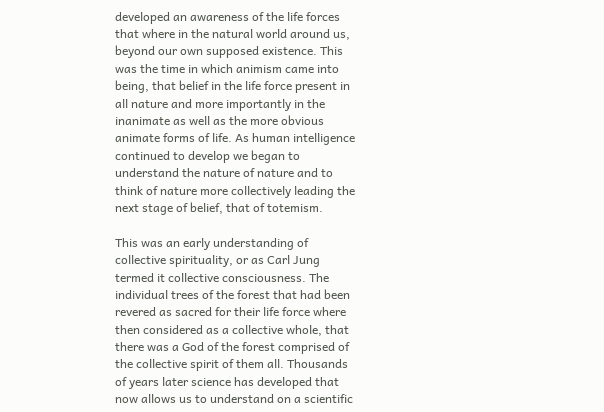developed an awareness of the life forces that where in the natural world around us, beyond our own supposed existence. This was the time in which animism came into being, that belief in the life force present in all nature and more importantly in the inanimate as well as the more obvious animate forms of life. As human intelligence continued to develop we began to understand the nature of nature and to think of nature more collectively leading the next stage of belief, that of totemism.

This was an early understanding of collective spirituality, or as Carl Jung termed it collective consciousness. The individual trees of the forest that had been revered as sacred for their life force where then considered as a collective whole, that there was a God of the forest comprised of the collective spirit of them all. Thousands of years later science has developed that now allows us to understand on a scientific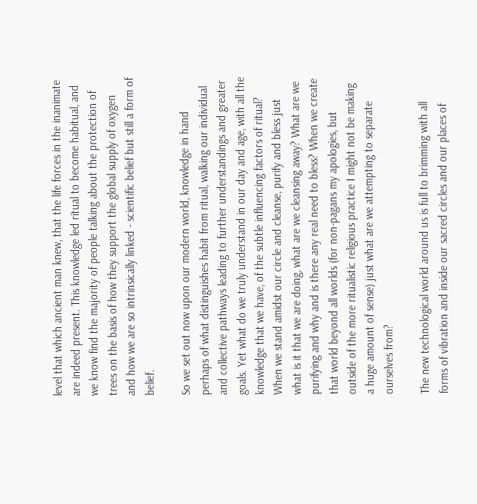level that which ancient man knew, that the life forces in the inanimate are indeed present. This knowledge led ritual to become habitual, and we know find the majority of people talking about the protection of trees on the basis of how they support the global supply of oxygen and how we are so intrinsically linked - scientific belief but still a form of belief.

So we set out now upon our modern world, knowledge in hand perhaps of what distinguishes habit from ritual, walking our individual and collective pathways leading to further understandings and greater goals. Yet what do we truly understand in our day and age, with all the knowledge that we have, of the subtle influencing factors of ritual? When we stand amidst our circle and cleanse, purify and bless just what is it that we are doing, what are we cleansing away? What are we purifying and why and is there any real need to bless? When we create that world beyond all worlds (for non-pagans my apologies, but outside of the more ritualistic religious practice I might not be making a huge amount of sense) just what are we attempting to separate ourselves from?

The new technological world around us is full to brimming with all forms of vibration and inside our sacred circles and our places of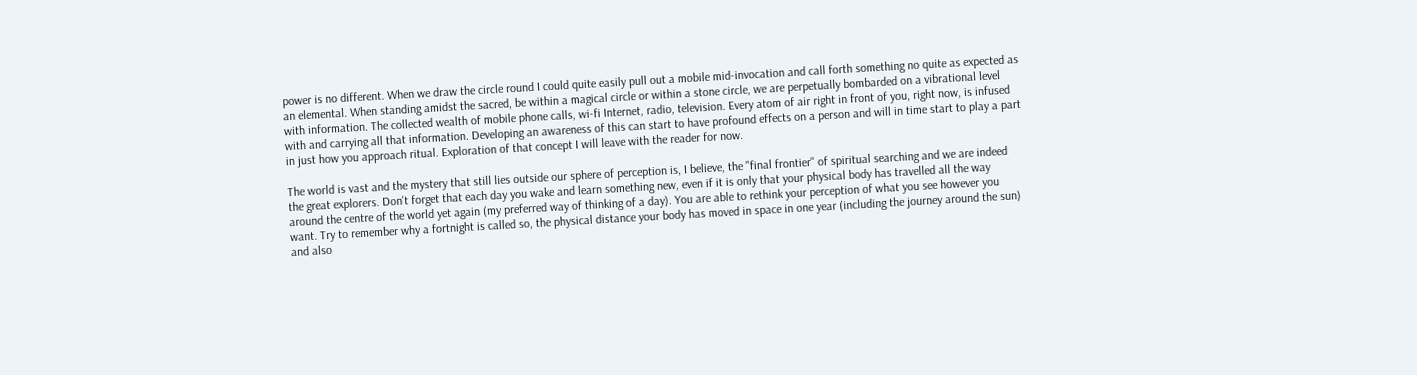power is no different. When we draw the circle round I could quite easily pull out a mobile mid-invocation and call forth something no quite as expected as an elemental. When standing amidst the sacred, be within a magical circle or within a stone circle, we are perpetually bombarded on a vibrational level with information. The collected wealth of mobile phone calls, wi-fi Internet, radio, television. Every atom of air right in front of you, right now, is infused with and carrying all that information. Developing an awareness of this can start to have profound effects on a person and will in time start to play a part in just how you approach ritual. Exploration of that concept I will leave with the reader for now.

The world is vast and the mystery that still lies outside our sphere of perception is, I believe, the "final frontier" of spiritual searching and we are indeed the great explorers. Don't forget that each day you wake and learn something new, even if it is only that your physical body has travelled all the way around the centre of the world yet again (my preferred way of thinking of a day). You are able to rethink your perception of what you see however you want. Try to remember why a fortnight is called so, the physical distance your body has moved in space in one year (including the journey around the sun) and also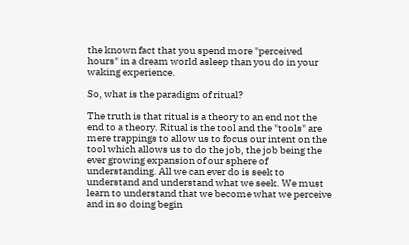the known fact that you spend more "perceived hours" in a dream world asleep than you do in your waking experience.

So, what is the paradigm of ritual?

The truth is that ritual is a theory to an end not the end to a theory. Ritual is the tool and the "tools" are mere trappings to allow us to focus our intent on the tool which allows us to do the job, the job being the ever growing expansion of our sphere of understanding. All we can ever do is seek to understand and understand what we seek. We must learn to understand that we become what we perceive and in so doing begin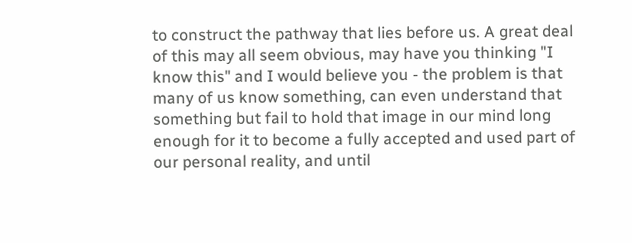to construct the pathway that lies before us. A great deal of this may all seem obvious, may have you thinking "I know this" and I would believe you - the problem is that many of us know something, can even understand that something but fail to hold that image in our mind long enough for it to become a fully accepted and used part of our personal reality, and until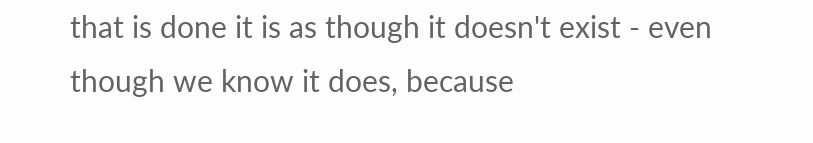that is done it is as though it doesn't exist - even though we know it does, because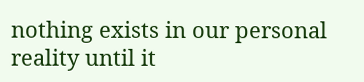nothing exists in our personal reality until it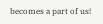becomes a part of us!